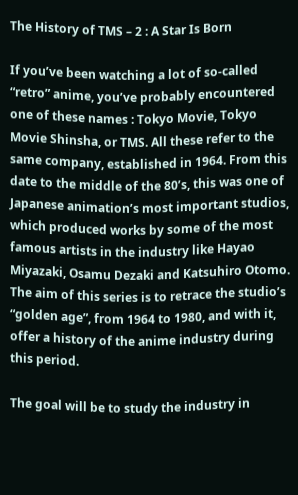The History of TMS – 2 : A Star Is Born

If you’ve been watching a lot of so-called “retro” anime, you’ve probably encountered one of these names : Tokyo Movie, Tokyo Movie Shinsha, or TMS. All these refer to the same company, established in 1964. From this date to the middle of the 80’s, this was one of Japanese animation’s most important studios, which produced works by some of the most famous artists in the industry like Hayao Miyazaki, Osamu Dezaki and Katsuhiro Otomo. The aim of this series is to retrace the studio’s “golden age”, from 1964 to 1980, and with it, offer a history of the anime industry during this period.

The goal will be to study the industry in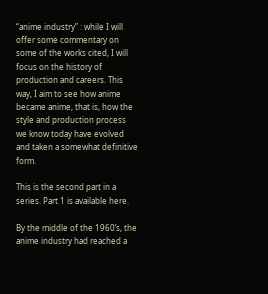“anime industry” : while I will offer some commentary on some of the works cited, I will focus on the history of production and careers. This way, I aim to see how anime became anime, that is, how the style and production process we know today have evolved and taken a somewhat definitive form.

This is the second part in a series. Part 1 is available here.

By the middle of the 1960’s, the anime industry had reached a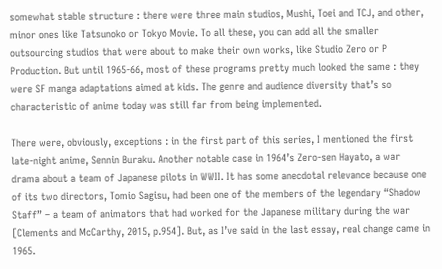somewhat stable structure : there were three main studios, Mushi, Toei and TCJ, and other, minor ones like Tatsunoko or Tokyo Movie. To all these, you can add all the smaller outsourcing studios that were about to make their own works, like Studio Zero or P Production. But until 1965-66, most of these programs pretty much looked the same : they were SF manga adaptations aimed at kids. The genre and audience diversity that’s so characteristic of anime today was still far from being implemented.

There were, obviously, exceptions : in the first part of this series, I mentioned the first late-night anime, Sennin Buraku. Another notable case in 1964’s Zero-sen Hayato, a war drama about a team of Japanese pilots in WWII. It has some anecdotal relevance because one of its two directors, Tomio Sagisu, had been one of the members of the legendary “Shadow Staff” – a team of animators that had worked for the Japanese military during the war [Clements and McCarthy, 2015, p.954]. But, as I’ve said in the last essay, real change came in 1965.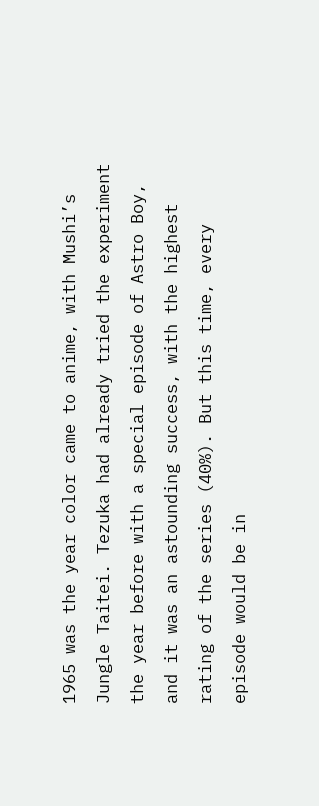1965 was the year color came to anime, with Mushi’s Jungle Taitei. Tezuka had already tried the experiment the year before with a special episode of Astro Boy, and it was an astounding success, with the highest rating of the series (40%). But this time, every episode would be in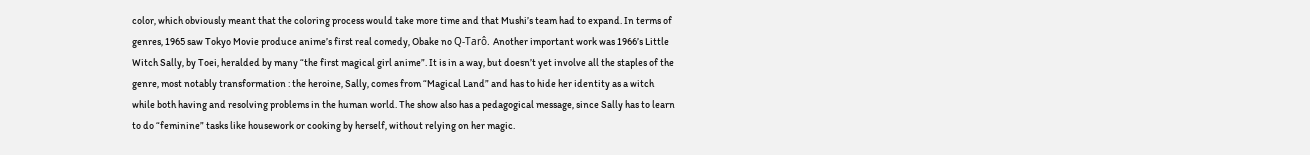color, which obviously meant that the coloring process would take more time and that Mushi’s team had to expand. In terms of genres, 1965 saw Tokyo Movie produce anime’s first real comedy, Obake no Q-Tarô. Another important work was 1966’s Little Witch Sally, by Toei, heralded by many “the first magical girl anime”. It is in a way, but doesn’t yet involve all the staples of the genre, most notably transformation : the heroine, Sally, comes from “Magical Land” and has to hide her identity as a witch while both having and resolving problems in the human world. The show also has a pedagogical message, since Sally has to learn to do “feminine” tasks like housework or cooking by herself, without relying on her magic.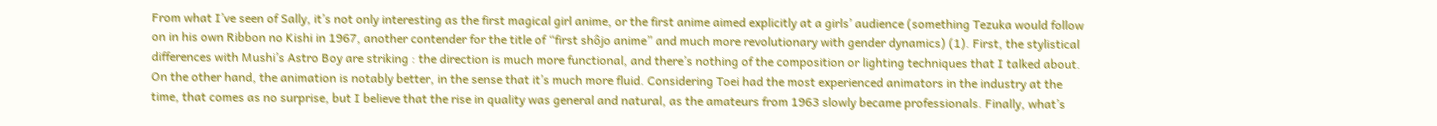From what I’ve seen of Sally, it’s not only interesting as the first magical girl anime, or the first anime aimed explicitly at a girls’ audience (something Tezuka would follow on in his own Ribbon no Kishi in 1967, another contender for the title of “first shôjo anime” and much more revolutionary with gender dynamics) (1). First, the stylistical differences with Mushi’s Astro Boy are striking : the direction is much more functional, and there’s nothing of the composition or lighting techniques that I talked about. On the other hand, the animation is notably better, in the sense that it’s much more fluid. Considering Toei had the most experienced animators in the industry at the time, that comes as no surprise, but I believe that the rise in quality was general and natural, as the amateurs from 1963 slowly became professionals. Finally, what’s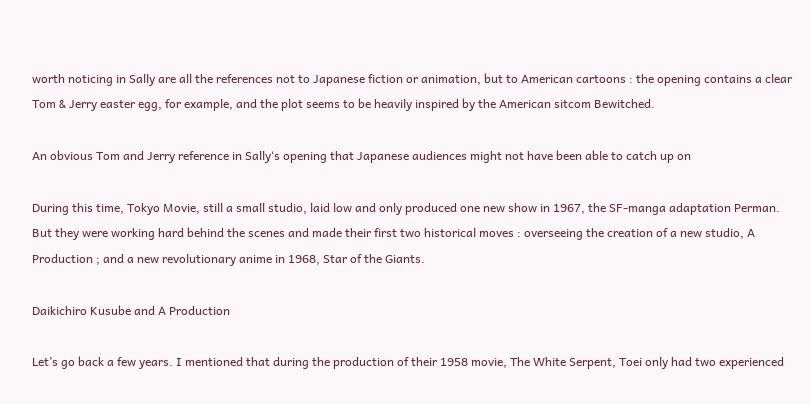worth noticing in Sally are all the references not to Japanese fiction or animation, but to American cartoons : the opening contains a clear Tom & Jerry easter egg, for example, and the plot seems to be heavily inspired by the American sitcom Bewitched.

An obvious Tom and Jerry reference in Sally‘s opening that Japanese audiences might not have been able to catch up on

During this time, Tokyo Movie, still a small studio, laid low and only produced one new show in 1967, the SF-manga adaptation Perman. But they were working hard behind the scenes and made their first two historical moves : overseeing the creation of a new studio, A Production ; and a new revolutionary anime in 1968, Star of the Giants.

Daikichiro Kusube and A Production

Let’s go back a few years. I mentioned that during the production of their 1958 movie, The White Serpent, Toei only had two experienced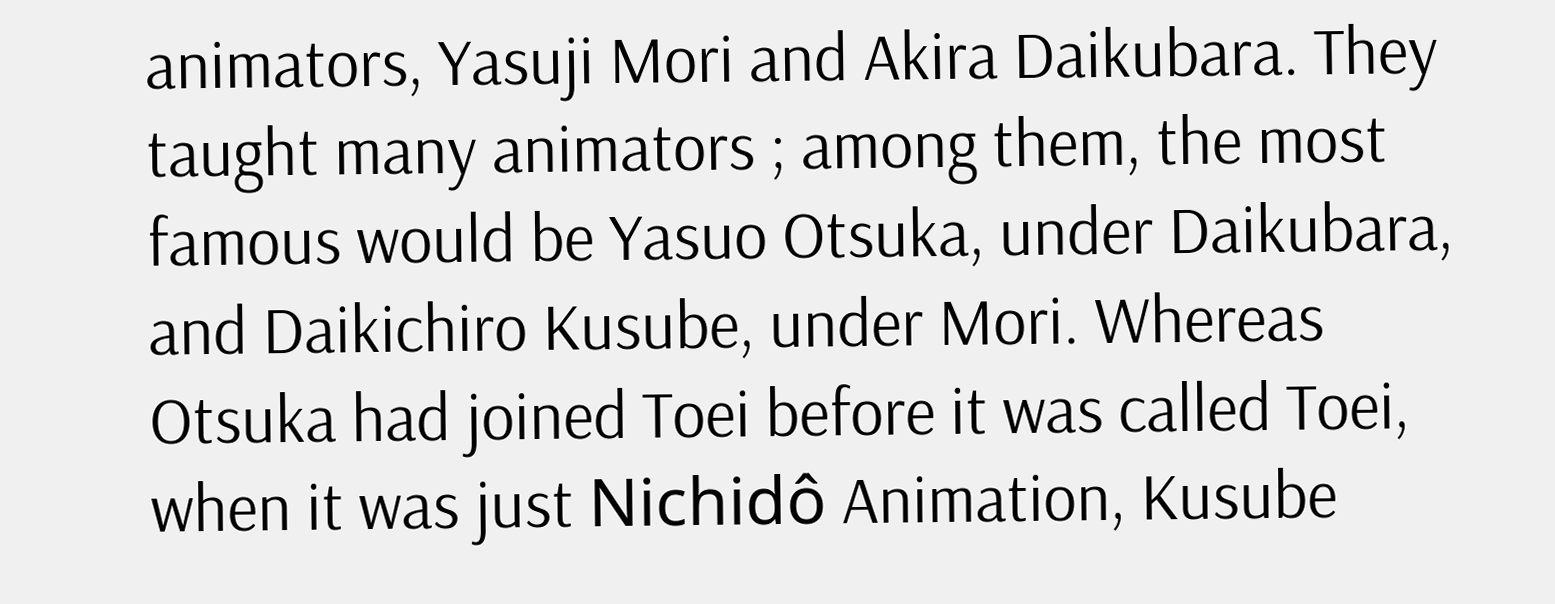animators, Yasuji Mori and Akira Daikubara. They taught many animators ; among them, the most famous would be Yasuo Otsuka, under Daikubara, and Daikichiro Kusube, under Mori. Whereas Otsuka had joined Toei before it was called Toei, when it was just Nichidô Animation, Kusube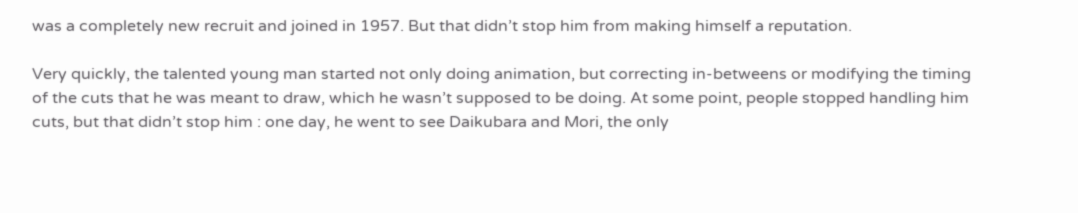was a completely new recruit and joined in 1957. But that didn’t stop him from making himself a reputation.

Very quickly, the talented young man started not only doing animation, but correcting in-betweens or modifying the timing of the cuts that he was meant to draw, which he wasn’t supposed to be doing. At some point, people stopped handling him cuts, but that didn’t stop him : one day, he went to see Daikubara and Mori, the only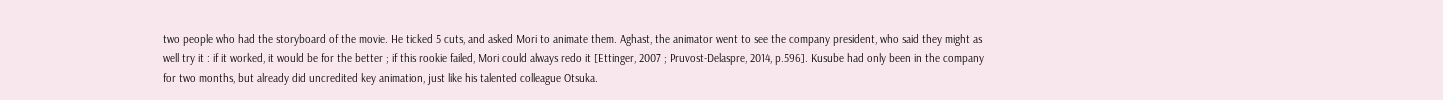two people who had the storyboard of the movie. He ticked 5 cuts, and asked Mori to animate them. Aghast, the animator went to see the company president, who said they might as well try it : if it worked, it would be for the better ; if this rookie failed, Mori could always redo it [Ettinger, 2007 ; Pruvost-Delaspre, 2014, p.596]. Kusube had only been in the company for two months, but already did uncredited key animation, just like his talented colleague Otsuka.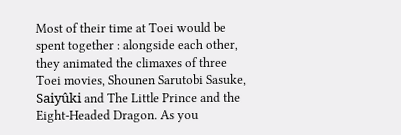Most of their time at Toei would be spent together : alongside each other, they animated the climaxes of three Toei movies, Shounen Sarutobi Sasuke, Saiyûki and The Little Prince and the Eight-Headed Dragon. As you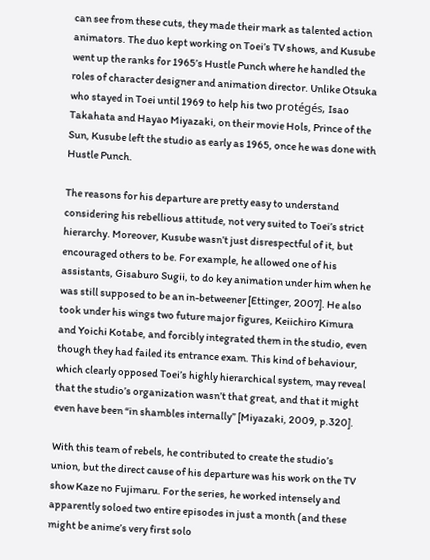can see from these cuts, they made their mark as talented action animators. The duo kept working on Toei’s TV shows, and Kusube went up the ranks for 1965’s Hustle Punch where he handled the roles of character designer and animation director. Unlike Otsuka who stayed in Toei until 1969 to help his two protégés, Isao Takahata and Hayao Miyazaki, on their movie Hols, Prince of the Sun, Kusube left the studio as early as 1965, once he was done with Hustle Punch.

The reasons for his departure are pretty easy to understand considering his rebellious attitude, not very suited to Toei’s strict hierarchy. Moreover, Kusube wasn’t just disrespectful of it, but encouraged others to be. For example, he allowed one of his assistants, Gisaburo Sugii, to do key animation under him when he was still supposed to be an in-betweener [Ettinger, 2007]. He also took under his wings two future major figures, Keiichiro Kimura and Yoichi Kotabe, and forcibly integrated them in the studio, even though they had failed its entrance exam. This kind of behaviour, which clearly opposed Toei’s highly hierarchical system, may reveal that the studio’s organization wasn’t that great, and that it might even have been “in shambles internally” [Miyazaki, 2009, p.320].

With this team of rebels, he contributed to create the studio’s union, but the direct cause of his departure was his work on the TV show Kaze no Fujimaru. For the series, he worked intensely and apparently soloed two entire episodes in just a month (and these might be anime’s very first solo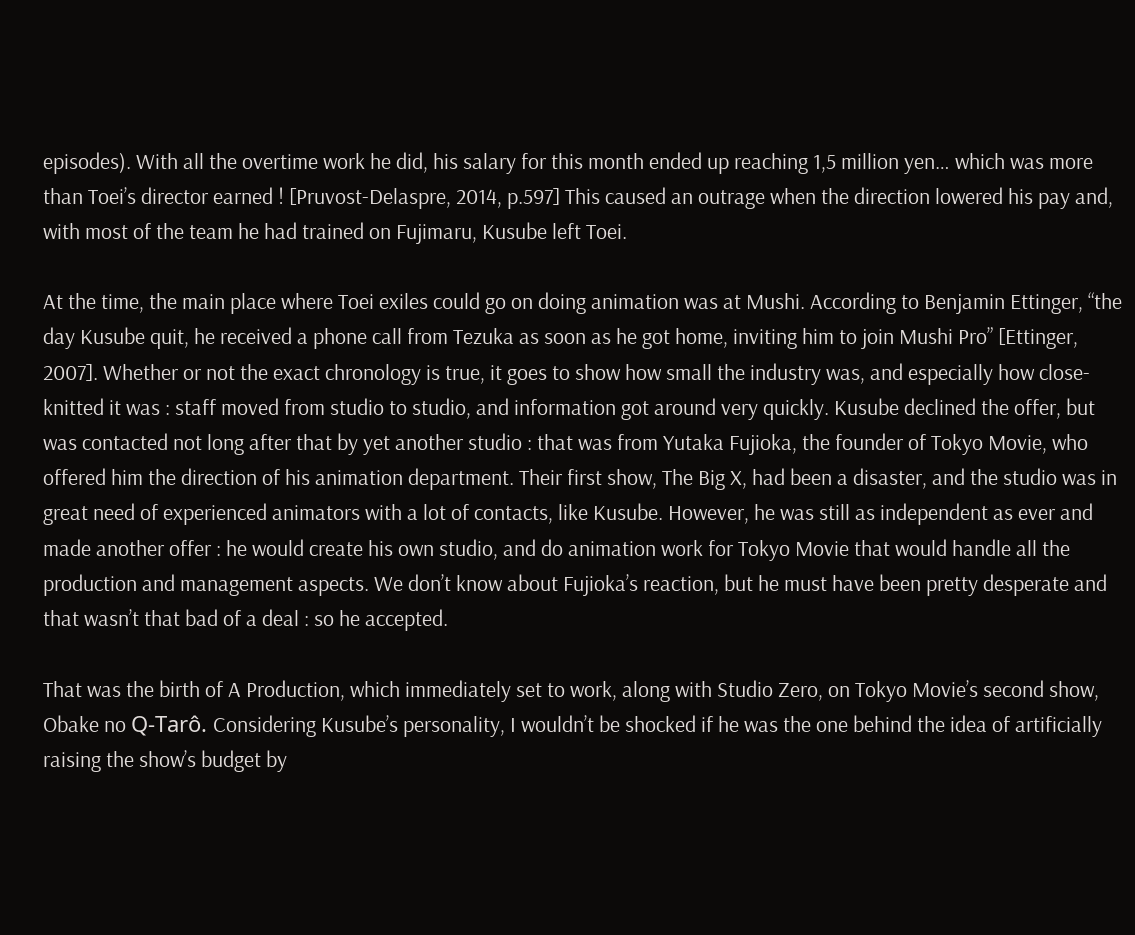episodes). With all the overtime work he did, his salary for this month ended up reaching 1,5 million yen… which was more than Toei’s director earned ! [Pruvost-Delaspre, 2014, p.597] This caused an outrage when the direction lowered his pay and, with most of the team he had trained on Fujimaru, Kusube left Toei.

At the time, the main place where Toei exiles could go on doing animation was at Mushi. According to Benjamin Ettinger, “the day Kusube quit, he received a phone call from Tezuka as soon as he got home, inviting him to join Mushi Pro” [Ettinger, 2007]. Whether or not the exact chronology is true, it goes to show how small the industry was, and especially how close-knitted it was : staff moved from studio to studio, and information got around very quickly. Kusube declined the offer, but was contacted not long after that by yet another studio : that was from Yutaka Fujioka, the founder of Tokyo Movie, who offered him the direction of his animation department. Their first show, The Big X, had been a disaster, and the studio was in great need of experienced animators with a lot of contacts, like Kusube. However, he was still as independent as ever and made another offer : he would create his own studio, and do animation work for Tokyo Movie that would handle all the production and management aspects. We don’t know about Fujioka’s reaction, but he must have been pretty desperate and that wasn’t that bad of a deal : so he accepted.

That was the birth of A Production, which immediately set to work, along with Studio Zero, on Tokyo Movie’s second show, Obake no Q-Tarô. Considering Kusube’s personality, I wouldn’t be shocked if he was the one behind the idea of artificially raising the show’s budget by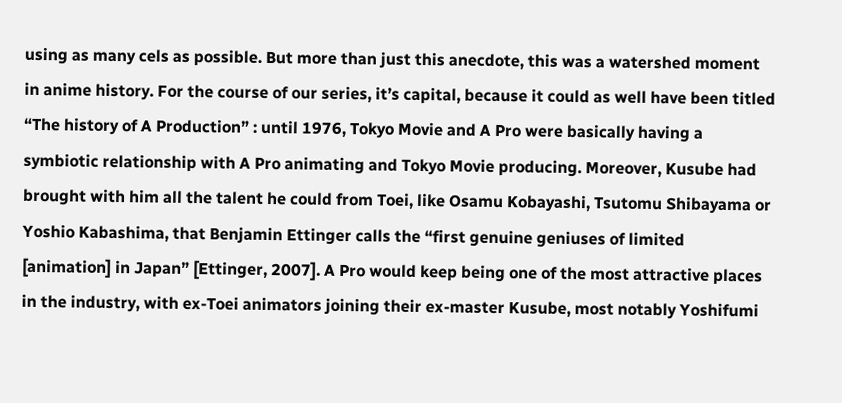using as many cels as possible. But more than just this anecdote, this was a watershed moment in anime history. For the course of our series, it’s capital, because it could as well have been titled “The history of A Production” : until 1976, Tokyo Movie and A Pro were basically having a symbiotic relationship with A Pro animating and Tokyo Movie producing. Moreover, Kusube had brought with him all the talent he could from Toei, like Osamu Kobayashi, Tsutomu Shibayama or Yoshio Kabashima, that Benjamin Ettinger calls the “first genuine geniuses of limited [animation] in Japan” [Ettinger, 2007]. A Pro would keep being one of the most attractive places in the industry, with ex-Toei animators joining their ex-master Kusube, most notably Yoshifumi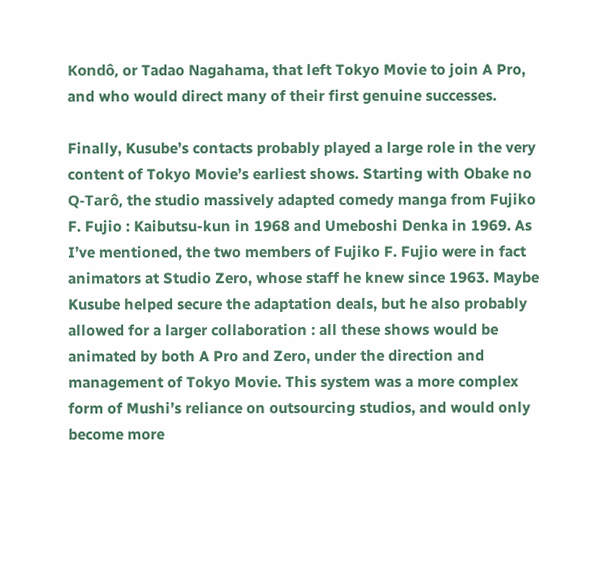Kondô, or Tadao Nagahama, that left Tokyo Movie to join A Pro, and who would direct many of their first genuine successes.

Finally, Kusube’s contacts probably played a large role in the very content of Tokyo Movie’s earliest shows. Starting with Obake no Q-Tarô, the studio massively adapted comedy manga from Fujiko F. Fujio : Kaibutsu-kun in 1968 and Umeboshi Denka in 1969. As I’ve mentioned, the two members of Fujiko F. Fujio were in fact animators at Studio Zero, whose staff he knew since 1963. Maybe Kusube helped secure the adaptation deals, but he also probably allowed for a larger collaboration : all these shows would be animated by both A Pro and Zero, under the direction and management of Tokyo Movie. This system was a more complex form of Mushi’s reliance on outsourcing studios, and would only become more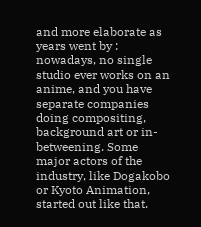and more elaborate as years went by : nowadays, no single studio ever works on an anime, and you have separate companies doing compositing, background art or in-betweening. Some major actors of the industry, like Dogakobo or Kyoto Animation, started out like that.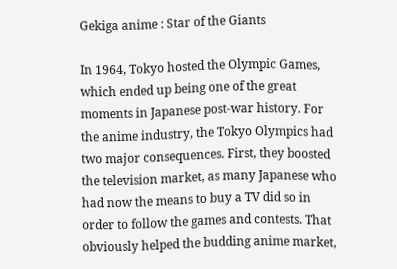Gekiga anime : Star of the Giants

In 1964, Tokyo hosted the Olympic Games, which ended up being one of the great moments in Japanese post-war history. For the anime industry, the Tokyo Olympics had two major consequences. First, they boosted the television market, as many Japanese who had now the means to buy a TV did so in order to follow the games and contests. That obviously helped the budding anime market,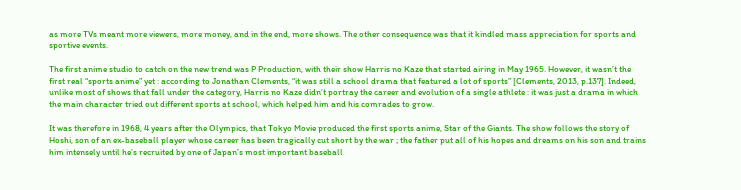as more TVs meant more viewers, more money, and in the end, more shows. The other consequence was that it kindled mass appreciation for sports and sportive events.

The first anime studio to catch on the new trend was P Production, with their show Harris no Kaze that started airing in May 1965. However, it wasn’t the first real “sports anime” yet : according to Jonathan Clements, “it was still a school drama that featured a lot of sports” [Clements, 2013, p.137]. Indeed, unlike most of shows that fall under the category, Harris no Kaze didn’t portray the career and evolution of a single athlete : it was just a drama in which the main character tried out different sports at school, which helped him and his comrades to grow.

It was therefore in 1968, 4 years after the Olympics, that Tokyo Movie produced the first sports anime, Star of the Giants. The show follows the story of Hoshi, son of an ex-baseball player whose career has been tragically cut short by the war ; the father put all of his hopes and dreams on his son and trains him intensely until he’s recruited by one of Japan’s most important baseball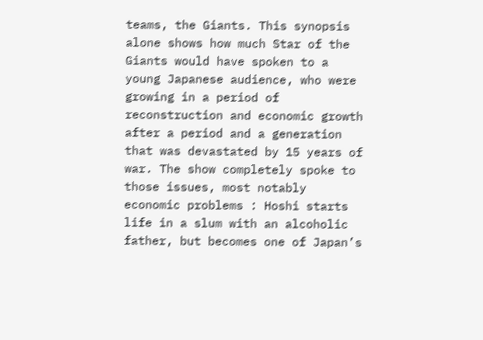teams, the Giants. This synopsis alone shows how much Star of the Giants would have spoken to a young Japanese audience, who were growing in a period of reconstruction and economic growth after a period and a generation that was devastated by 15 years of war. The show completely spoke to those issues, most notably economic problems : Hoshi starts life in a slum with an alcoholic father, but becomes one of Japan’s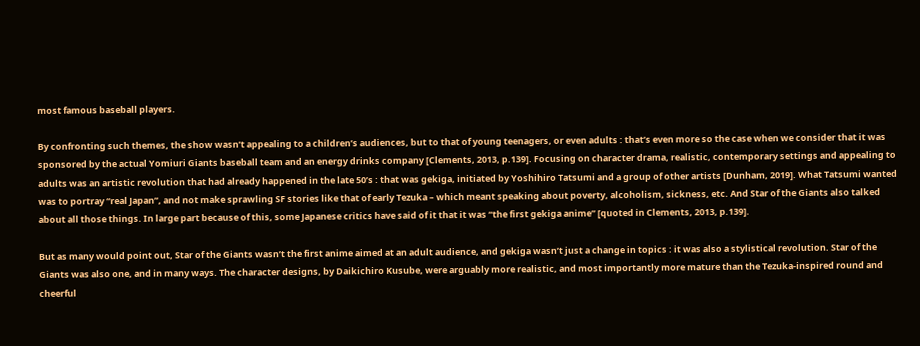most famous baseball players.

By confronting such themes, the show wasn’t appealing to a children’s audiences, but to that of young teenagers, or even adults : that’s even more so the case when we consider that it was sponsored by the actual Yomiuri Giants baseball team and an energy drinks company [Clements, 2013, p.139]. Focusing on character drama, realistic, contemporary settings and appealing to adults was an artistic revolution that had already happened in the late 50’s : that was gekiga, initiated by Yoshihiro Tatsumi and a group of other artists [Dunham, 2019]. What Tatsumi wanted was to portray “real Japan”, and not make sprawling SF stories like that of early Tezuka – which meant speaking about poverty, alcoholism, sickness, etc. And Star of the Giants also talked about all those things. In large part because of this, some Japanese critics have said of it that it was “the first gekiga anime” [quoted in Clements, 2013, p.139].

But as many would point out, Star of the Giants wasn’t the first anime aimed at an adult audience, and gekiga wasn’t just a change in topics : it was also a stylistical revolution. Star of the Giants was also one, and in many ways. The character designs, by Daikichiro Kusube, were arguably more realistic, and most importantly more mature than the Tezuka-inspired round and cheerful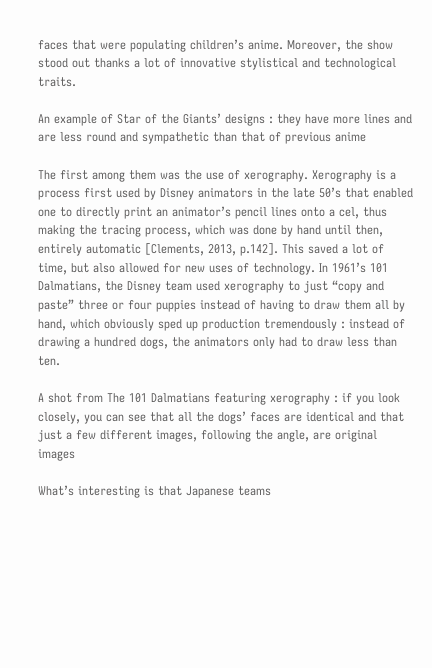faces that were populating children’s anime. Moreover, the show stood out thanks a lot of innovative stylistical and technological traits.

An example of Star of the Giants’ designs : they have more lines and are less round and sympathetic than that of previous anime

The first among them was the use of xerography. Xerography is a process first used by Disney animators in the late 50’s that enabled one to directly print an animator’s pencil lines onto a cel, thus making the tracing process, which was done by hand until then, entirely automatic [Clements, 2013, p.142]. This saved a lot of time, but also allowed for new uses of technology. In 1961’s 101 Dalmatians, the Disney team used xerography to just “copy and paste” three or four puppies instead of having to draw them all by hand, which obviously sped up production tremendously : instead of drawing a hundred dogs, the animators only had to draw less than ten.

A shot from The 101 Dalmatians featuring xerography : if you look closely, you can see that all the dogs’ faces are identical and that just a few different images, following the angle, are original images

What’s interesting is that Japanese teams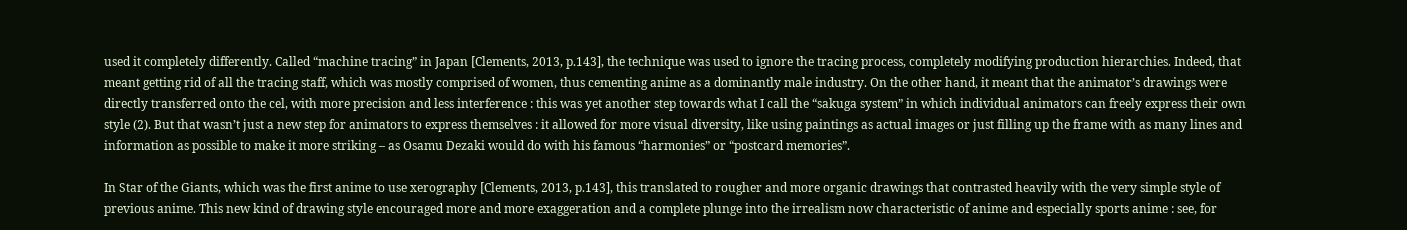used it completely differently. Called “machine tracing” in Japan [Clements, 2013, p.143], the technique was used to ignore the tracing process, completely modifying production hierarchies. Indeed, that meant getting rid of all the tracing staff, which was mostly comprised of women, thus cementing anime as a dominantly male industry. On the other hand, it meant that the animator’s drawings were directly transferred onto the cel, with more precision and less interference : this was yet another step towards what I call the “sakuga system” in which individual animators can freely express their own style (2). But that wasn’t just a new step for animators to express themselves : it allowed for more visual diversity, like using paintings as actual images or just filling up the frame with as many lines and information as possible to make it more striking – as Osamu Dezaki would do with his famous “harmonies” or “postcard memories”.

In Star of the Giants, which was the first anime to use xerography [Clements, 2013, p.143], this translated to rougher and more organic drawings that contrasted heavily with the very simple style of previous anime. This new kind of drawing style encouraged more and more exaggeration and a complete plunge into the irrealism now characteristic of anime and especially sports anime : see, for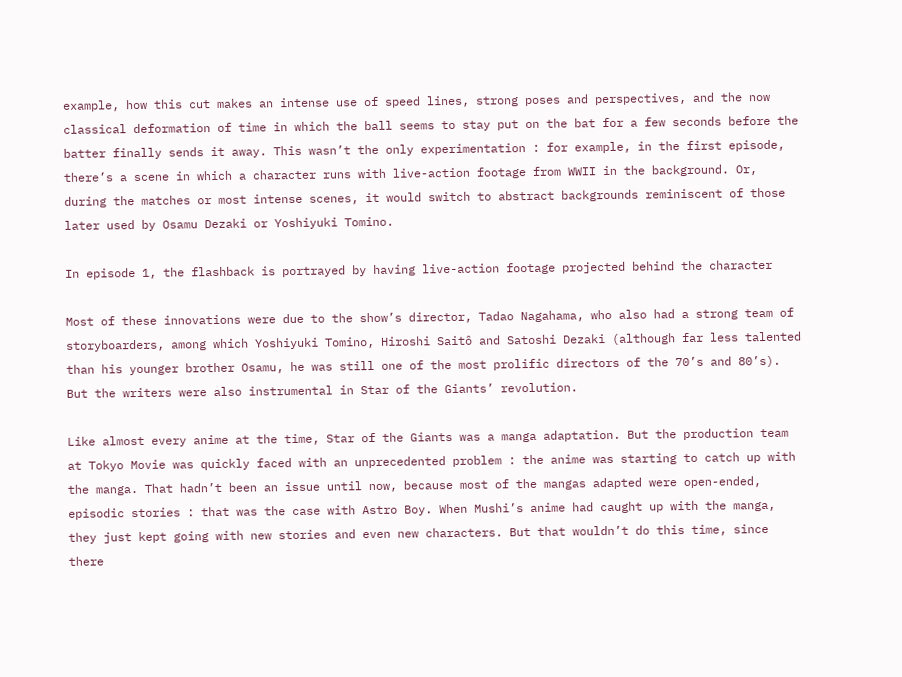example, how this cut makes an intense use of speed lines, strong poses and perspectives, and the now classical deformation of time in which the ball seems to stay put on the bat for a few seconds before the batter finally sends it away. This wasn’t the only experimentation : for example, in the first episode, there’s a scene in which a character runs with live-action footage from WWII in the background. Or, during the matches or most intense scenes, it would switch to abstract backgrounds reminiscent of those later used by Osamu Dezaki or Yoshiyuki Tomino.

In episode 1, the flashback is portrayed by having live-action footage projected behind the character

Most of these innovations were due to the show’s director, Tadao Nagahama, who also had a strong team of storyboarders, among which Yoshiyuki Tomino, Hiroshi Saitô and Satoshi Dezaki (although far less talented than his younger brother Osamu, he was still one of the most prolific directors of the 70’s and 80’s). But the writers were also instrumental in Star of the Giants’ revolution.

Like almost every anime at the time, Star of the Giants was a manga adaptation. But the production team at Tokyo Movie was quickly faced with an unprecedented problem : the anime was starting to catch up with the manga. That hadn’t been an issue until now, because most of the mangas adapted were open-ended, episodic stories : that was the case with Astro Boy. When Mushi’s anime had caught up with the manga, they just kept going with new stories and even new characters. But that wouldn’t do this time, since there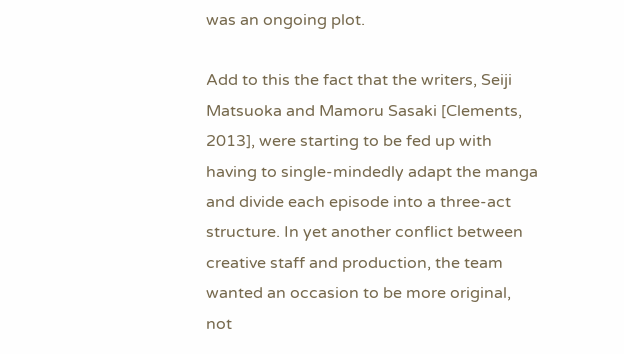was an ongoing plot.

Add to this the fact that the writers, Seiji Matsuoka and Mamoru Sasaki [Clements, 2013], were starting to be fed up with having to single-mindedly adapt the manga and divide each episode into a three-act structure. In yet another conflict between creative staff and production, the team wanted an occasion to be more original, not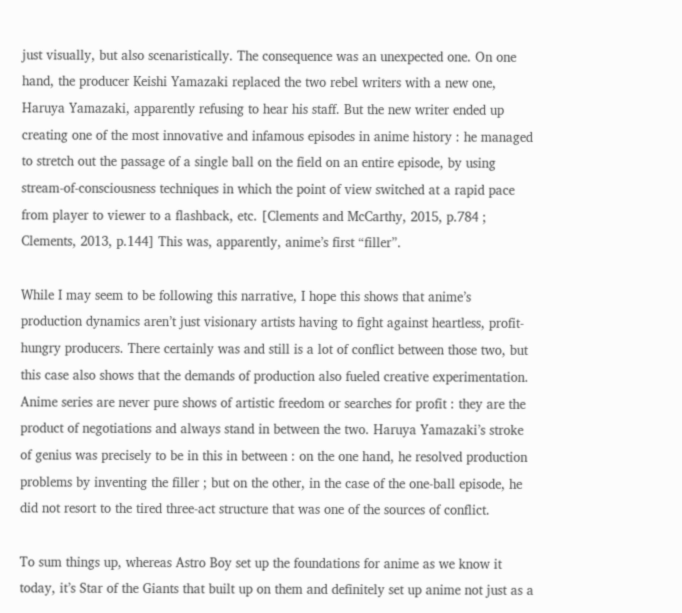just visually, but also scenaristically. The consequence was an unexpected one. On one hand, the producer Keishi Yamazaki replaced the two rebel writers with a new one, Haruya Yamazaki, apparently refusing to hear his staff. But the new writer ended up creating one of the most innovative and infamous episodes in anime history : he managed to stretch out the passage of a single ball on the field on an entire episode, by using stream-of-consciousness techniques in which the point of view switched at a rapid pace from player to viewer to a flashback, etc. [Clements and McCarthy, 2015, p.784 ; Clements, 2013, p.144] This was, apparently, anime’s first “filler”.

While I may seem to be following this narrative, I hope this shows that anime’s production dynamics aren’t just visionary artists having to fight against heartless, profit-hungry producers. There certainly was and still is a lot of conflict between those two, but this case also shows that the demands of production also fueled creative experimentation. Anime series are never pure shows of artistic freedom or searches for profit : they are the product of negotiations and always stand in between the two. Haruya Yamazaki’s stroke of genius was precisely to be in this in between : on the one hand, he resolved production problems by inventing the filler ; but on the other, in the case of the one-ball episode, he did not resort to the tired three-act structure that was one of the sources of conflict.

To sum things up, whereas Astro Boy set up the foundations for anime as we know it today, it’s Star of the Giants that built up on them and definitely set up anime not just as a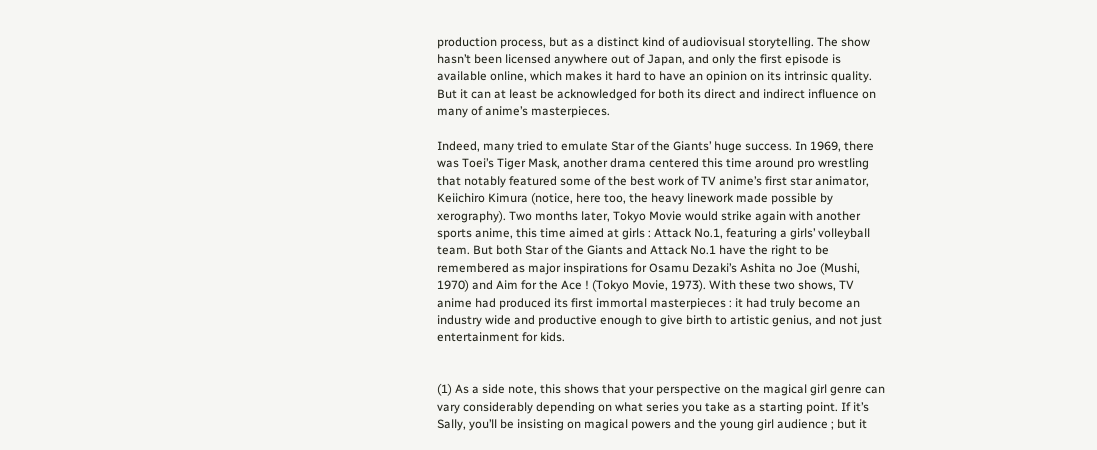production process, but as a distinct kind of audiovisual storytelling. The show hasn’t been licensed anywhere out of Japan, and only the first episode is available online, which makes it hard to have an opinion on its intrinsic quality. But it can at least be acknowledged for both its direct and indirect influence on many of anime’s masterpieces.

Indeed, many tried to emulate Star of the Giants’ huge success. In 1969, there was Toei’s Tiger Mask, another drama centered this time around pro wrestling that notably featured some of the best work of TV anime’s first star animator, Keiichiro Kimura (notice, here too, the heavy linework made possible by xerography). Two months later, Tokyo Movie would strike again with another sports anime, this time aimed at girls : Attack No.1, featuring a girls’ volleyball team. But both Star of the Giants and Attack No.1 have the right to be remembered as major inspirations for Osamu Dezaki’s Ashita no Joe (Mushi, 1970) and Aim for the Ace ! (Tokyo Movie, 1973). With these two shows, TV anime had produced its first immortal masterpieces : it had truly become an industry wide and productive enough to give birth to artistic genius, and not just entertainment for kids.


(1) As a side note, this shows that your perspective on the magical girl genre can vary considerably depending on what series you take as a starting point. If it’s Sally, you’ll be insisting on magical powers and the young girl audience ; but it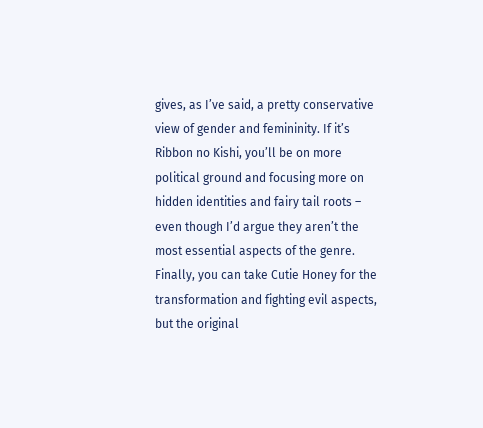gives, as I’ve said, a pretty conservative view of gender and femininity. If it’s Ribbon no Kishi, you’ll be on more political ground and focusing more on hidden identities and fairy tail roots – even though I’d argue they aren’t the most essential aspects of the genre. Finally, you can take Cutie Honey for the transformation and fighting evil aspects, but the original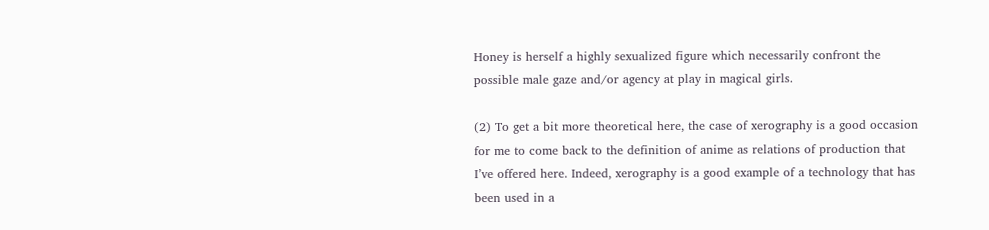Honey is herself a highly sexualized figure which necessarily confront the possible male gaze and/or agency at play in magical girls.

(2) To get a bit more theoretical here, the case of xerography is a good occasion for me to come back to the definition of anime as relations of production that I’ve offered here. Indeed, xerography is a good example of a technology that has been used in a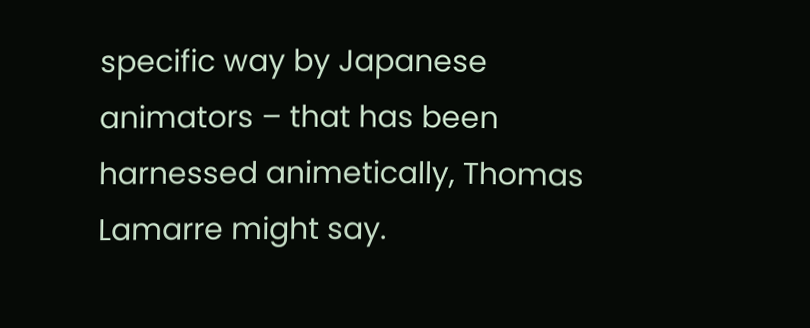specific way by Japanese animators – that has been harnessed animetically, Thomas Lamarre might say.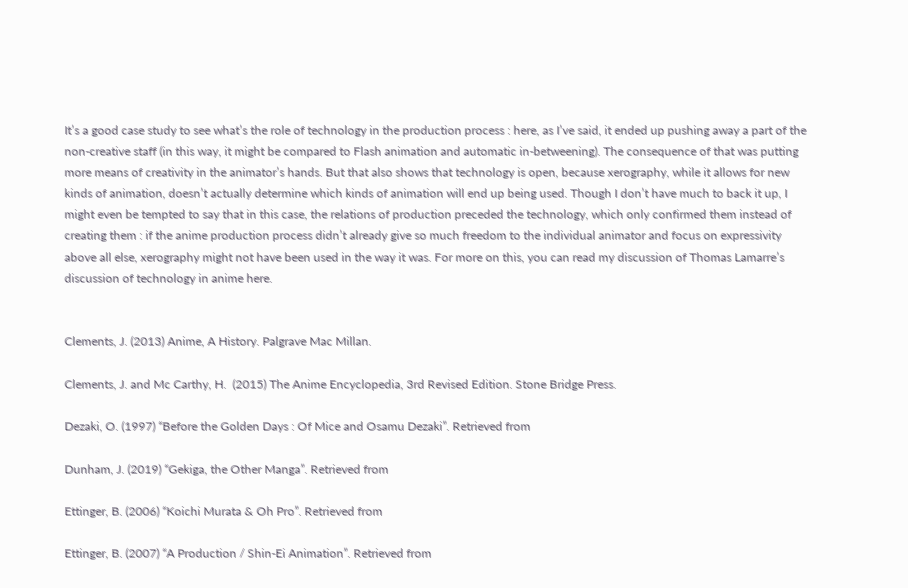It’s a good case study to see what’s the role of technology in the production process : here, as I’ve said, it ended up pushing away a part of the non-creative staff (in this way, it might be compared to Flash animation and automatic in-betweening). The consequence of that was putting more means of creativity in the animator’s hands. But that also shows that technology is open, because xerography, while it allows for new kinds of animation, doesn’t actually determine which kinds of animation will end up being used. Though I don’t have much to back it up, I might even be tempted to say that in this case, the relations of production preceded the technology, which only confirmed them instead of creating them : if the anime production process didn’t already give so much freedom to the individual animator and focus on expressivity above all else, xerography might not have been used in the way it was. For more on this, you can read my discussion of Thomas Lamarre’s discussion of technology in anime here.


Clements, J. (2013) Anime, A History. Palgrave Mac Millan.

Clements, J. and Mc Carthy, H.  (2015) The Anime Encyclopedia, 3rd Revised Edition. Stone Bridge Press.

Dezaki, O. (1997) “Before the Golden Days : Of Mice and Osamu Dezaki”. Retrieved from

Dunham, J. (2019) “Gekiga, the Other Manga”. Retrieved from

Ettinger, B. (2006) “Koichi Murata & Oh Pro”. Retrieved from

Ettinger, B. (2007) “A Production / Shin-Ei Animation”. Retrieved from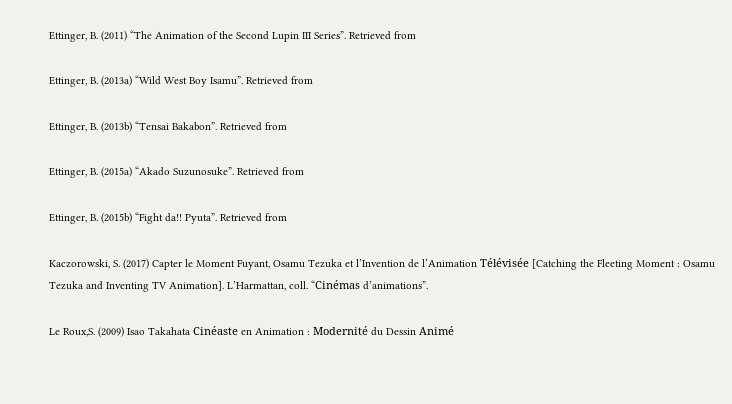Ettinger, B. (2011) “The Animation of the Second Lupin III Series”. Retrieved from

Ettinger, B. (2013a) “Wild West Boy Isamu”. Retrieved from

Ettinger, B. (2013b) “Tensai Bakabon”. Retrieved from

Ettinger, B. (2015a) “Akado Suzunosuke”. Retrieved from

Ettinger, B. (2015b) “Fight da!! Pyuta”. Retrieved from

Kaczorowski, S. (2017) Capter le Moment Fuyant, Osamu Tezuka et l’Invention de l’Animation Télévisée [Catching the Fleeting Moment : Osamu Tezuka and Inventing TV Animation]. L’Harmattan, coll. “Cinémas d’animations”.

Le Roux,S. (2009) Isao Takahata Cinéaste en Animation : Modernité du Dessin Animé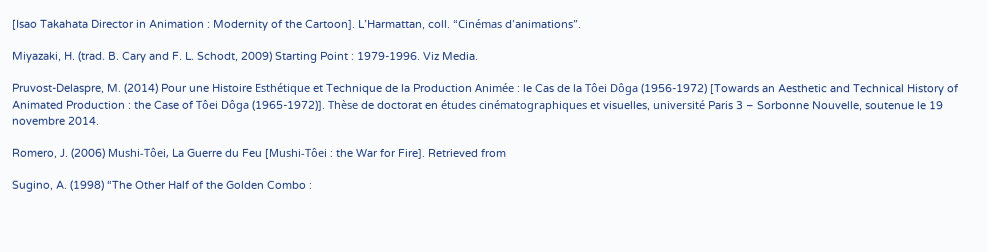[Isao Takahata Director in Animation : Modernity of the Cartoon]. L’Harmattan, coll. “Cinémas d’animations”.

Miyazaki, H. (trad. B. Cary and F. L. Schodt, 2009) Starting Point : 1979-1996. Viz Media.

Pruvost-Delaspre, M. (2014) Pour une Histoire Esthétique et Technique de la Production Animée : le Cas de la Tôei Dôga (1956-1972) [Towards an Aesthetic and Technical History of Animated Production : the Case of Tôei Dôga (1965-1972)]. Thèse de doctorat en études cinématographiques et visuelles, université Paris 3 – Sorbonne Nouvelle, soutenue le 19 novembre 2014.

Romero, J. (2006) Mushi-Tôei, La Guerre du Feu [Mushi-Tôei : the War for Fire]. Retrieved from

Sugino, A. (1998) “The Other Half of the Golden Combo :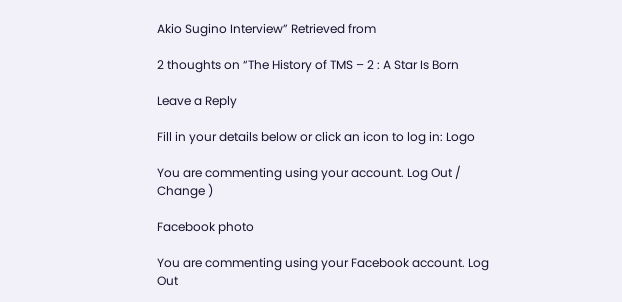Akio Sugino Interview” Retrieved from

2 thoughts on “The History of TMS – 2 : A Star Is Born

Leave a Reply

Fill in your details below or click an icon to log in: Logo

You are commenting using your account. Log Out /  Change )

Facebook photo

You are commenting using your Facebook account. Log Out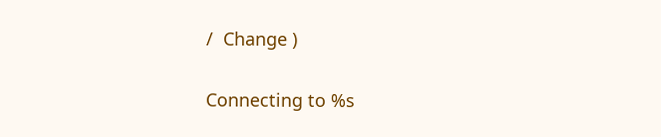/  Change )

Connecting to %s